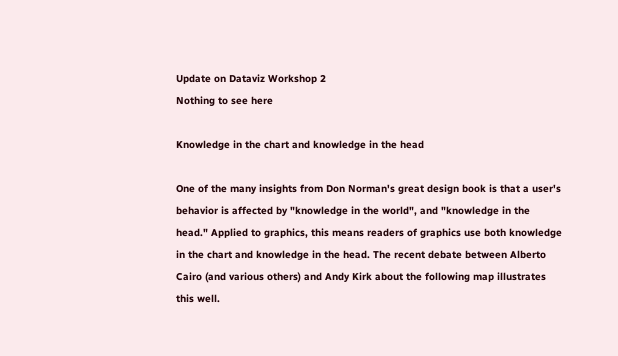Update on Dataviz Workshop 2
Nothing to see here

Knowledge in the chart and knowledge in the head

One of the many insights from Don Norman's great design book is that a user's behavior is affected by "knowledge in the world", and "knowledge in the head." Applied to graphics, this means readers of graphics use both knowledge in the chart and knowledge in the head. The recent debate between Alberto Cairo (and various others) and Andy Kirk about the following map illustrates this well.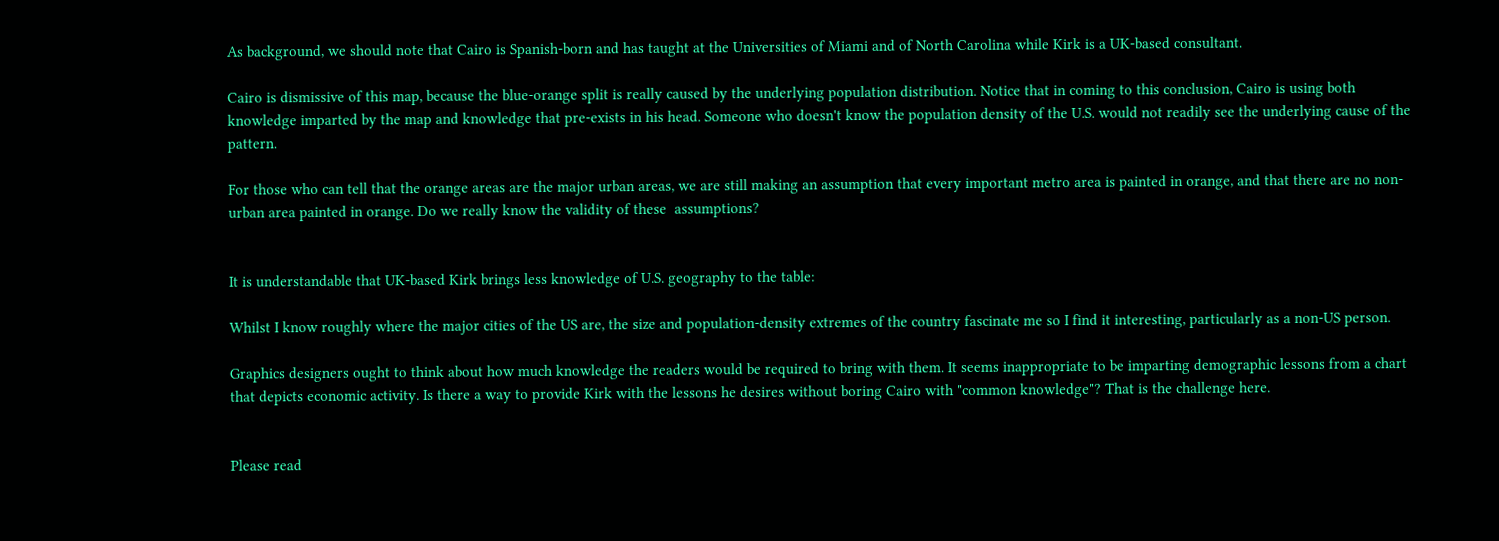As background, we should note that Cairo is Spanish-born and has taught at the Universities of Miami and of North Carolina while Kirk is a UK-based consultant.

Cairo is dismissive of this map, because the blue-orange split is really caused by the underlying population distribution. Notice that in coming to this conclusion, Cairo is using both knowledge imparted by the map and knowledge that pre-exists in his head. Someone who doesn't know the population density of the U.S. would not readily see the underlying cause of the pattern.

For those who can tell that the orange areas are the major urban areas, we are still making an assumption that every important metro area is painted in orange, and that there are no non-urban area painted in orange. Do we really know the validity of these  assumptions?


It is understandable that UK-based Kirk brings less knowledge of U.S. geography to the table:

Whilst I know roughly where the major cities of the US are, the size and population-density extremes of the country fascinate me so I find it interesting, particularly as a non-US person.

Graphics designers ought to think about how much knowledge the readers would be required to bring with them. It seems inappropriate to be imparting demographic lessons from a chart that depicts economic activity. Is there a way to provide Kirk with the lessons he desires without boring Cairo with "common knowledge"? That is the challenge here.


Please read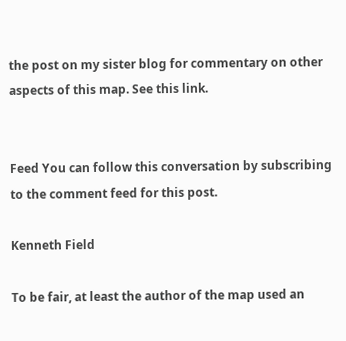the post on my sister blog for commentary on other aspects of this map. See this link.


Feed You can follow this conversation by subscribing to the comment feed for this post.

Kenneth Field

To be fair, at least the author of the map used an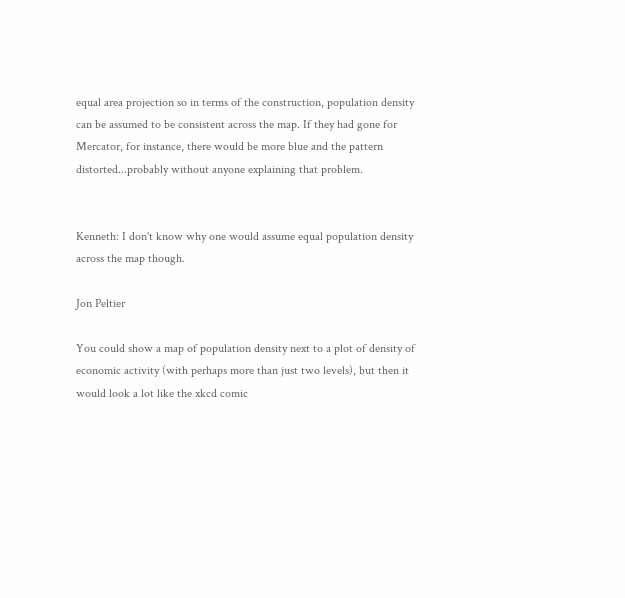equal area projection so in terms of the construction, population density can be assumed to be consistent across the map. If they had gone for Mercator, for instance, there would be more blue and the pattern distorted...probably without anyone explaining that problem.


Kenneth: I don't know why one would assume equal population density across the map though.

Jon Peltier

You could show a map of population density next to a plot of density of economic activity (with perhaps more than just two levels), but then it would look a lot like the xkcd comic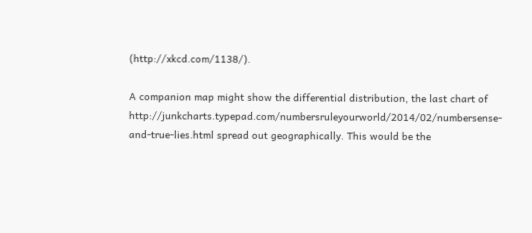(http://xkcd.com/1138/).

A companion map might show the differential distribution, the last chart of http://junkcharts.typepad.com/numbersruleyourworld/2014/02/numbersense-and-true-lies.html spread out geographically. This would be the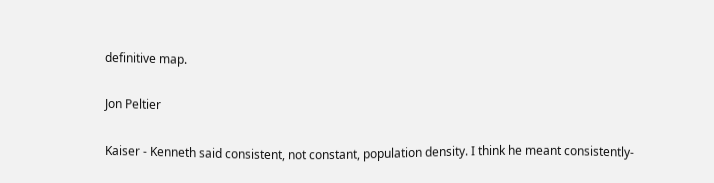definitive map.

Jon Peltier

Kaiser - Kenneth said consistent, not constant, population density. I think he meant consistently-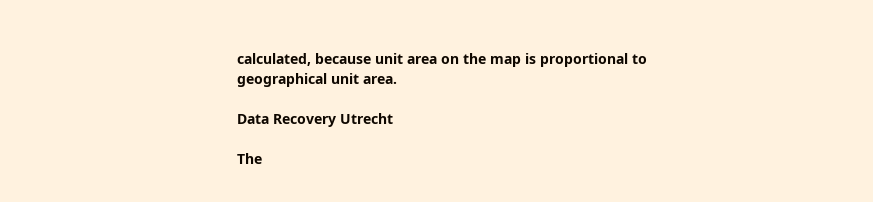calculated, because unit area on the map is proportional to geographical unit area.

Data Recovery Utrecht

The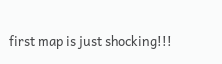first map is just shocking!!!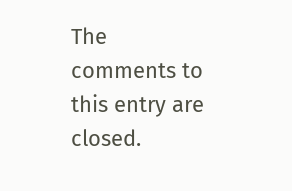The comments to this entry are closed.